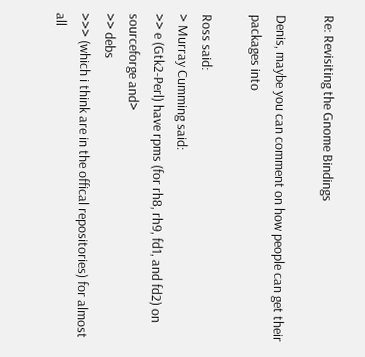Re: Revisiting the Gnome Bindings

Denis, maybe you can comment on how people can get their packages into

Ross said:
> Murray Cumming said:
>> e (Gtk2-Perl) have rpms (for rh8, rh9, fd1, and fd2) on sourceforge and>
>> debs
>>> (which i think are in the offical repositories) for almost all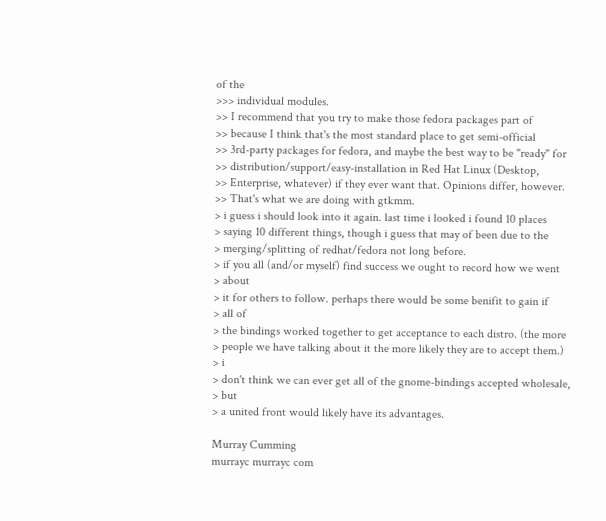of the
>>> individual modules.
>> I recommend that you try to make those fedora packages part of
>> because I think that's the most standard place to get semi-official
>> 3rd-party packages for fedora, and maybe the best way to be "ready" for
>> distribution/support/easy-installation in Red Hat Linux (Desktop,
>> Enterprise, whatever) if they ever want that. Opinions differ, however.
>> That's what we are doing with gtkmm.
> i guess i should look into it again. last time i looked i found 10 places
> saying 10 different things, though i guess that may of been due to the
> merging/splitting of redhat/fedora not long before.
> if you all (and/or myself) find success we ought to record how we went
> about
> it for others to follow. perhaps there would be some benifit to gain if
> all of
> the bindings worked together to get acceptance to each distro. (the more
> people we have talking about it the more likely they are to accept them.)
> i
> don't think we can ever get all of the gnome-bindings accepted wholesale,
> but
> a united front would likely have its advantages.

Murray Cumming
murrayc murrayc com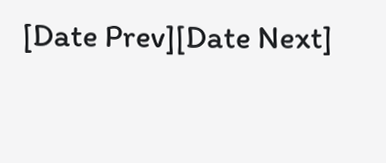[Date Prev][Date Next]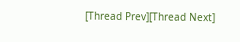[Thread Prev][Thread Next]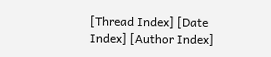[Thread Index] [Date Index] [Author Index]